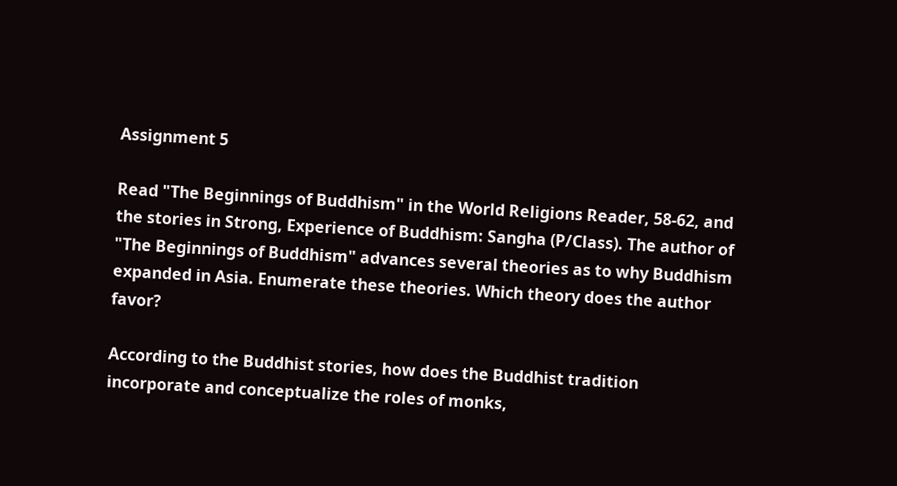Assignment 5

Read "The Beginnings of Buddhism" in the World Religions Reader, 58-62, and the stories in Strong, Experience of Buddhism: Sangha (P/Class). The author of "The Beginnings of Buddhism" advances several theories as to why Buddhism expanded in Asia. Enumerate these theories. Which theory does the author favor?

According to the Buddhist stories, how does the Buddhist tradition incorporate and conceptualize the roles of monks,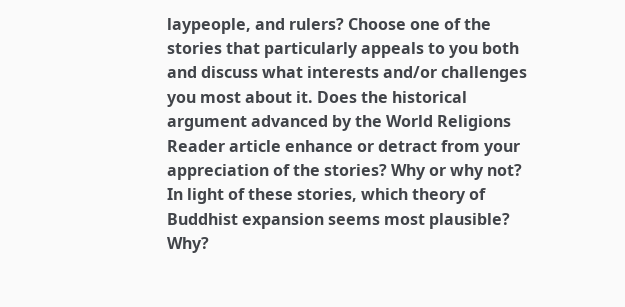laypeople, and rulers? Choose one of the stories that particularly appeals to you both and discuss what interests and/or challenges you most about it. Does the historical argument advanced by the World Religions Reader article enhance or detract from your appreciation of the stories? Why or why not? In light of these stories, which theory of Buddhist expansion seems most plausible? Why?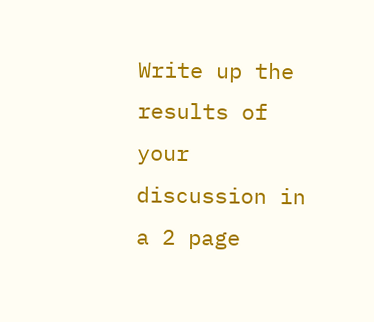Write up the results of your discussion in a 2 page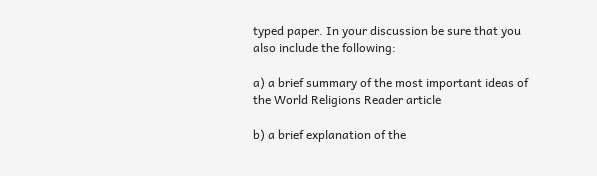typed paper. In your discussion be sure that you also include the following:

a) a brief summary of the most important ideas of the World Religions Reader article

b) a brief explanation of the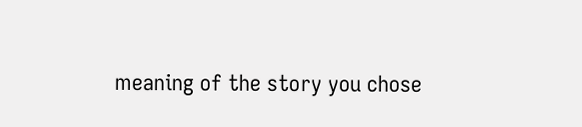meaning of the story you chose